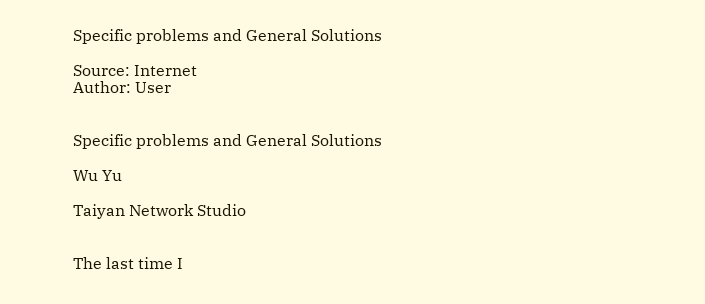Specific problems and General Solutions

Source: Internet
Author: User


Specific problems and General Solutions

Wu Yu

Taiyan Network Studio


The last time I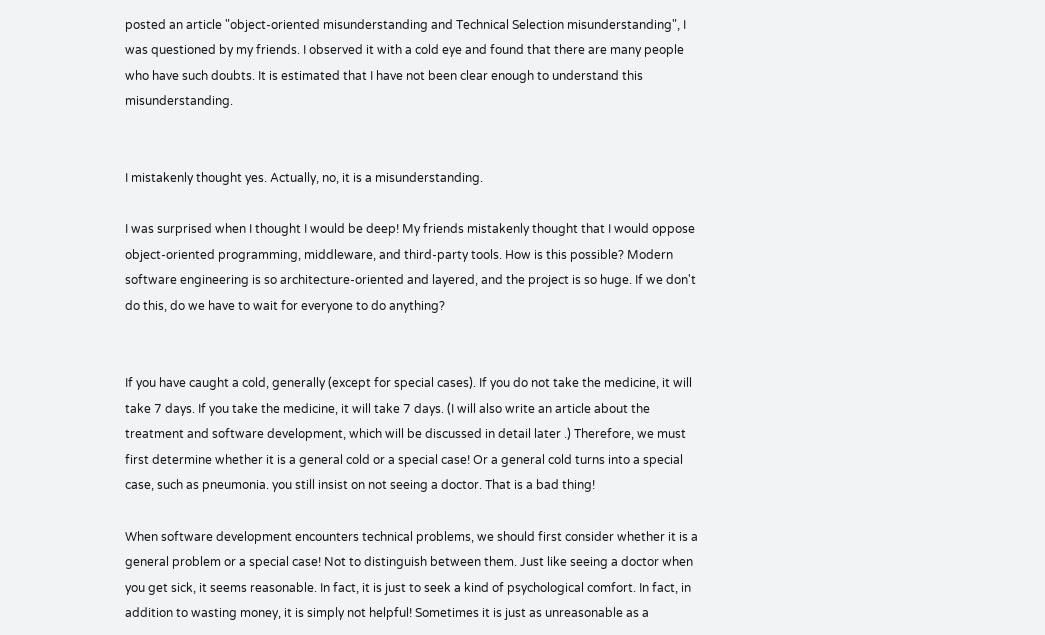posted an article "object-oriented misunderstanding and Technical Selection misunderstanding", I was questioned by my friends. I observed it with a cold eye and found that there are many people who have such doubts. It is estimated that I have not been clear enough to understand this misunderstanding.


I mistakenly thought yes. Actually, no, it is a misunderstanding.

I was surprised when I thought I would be deep! My friends mistakenly thought that I would oppose object-oriented programming, middleware, and third-party tools. How is this possible? Modern software engineering is so architecture-oriented and layered, and the project is so huge. If we don't do this, do we have to wait for everyone to do anything?


If you have caught a cold, generally (except for special cases). If you do not take the medicine, it will take 7 days. If you take the medicine, it will take 7 days. (I will also write an article about the treatment and software development, which will be discussed in detail later .) Therefore, we must first determine whether it is a general cold or a special case! Or a general cold turns into a special case, such as pneumonia. you still insist on not seeing a doctor. That is a bad thing!

When software development encounters technical problems, we should first consider whether it is a general problem or a special case! Not to distinguish between them. Just like seeing a doctor when you get sick, it seems reasonable. In fact, it is just to seek a kind of psychological comfort. In fact, in addition to wasting money, it is simply not helpful! Sometimes it is just as unreasonable as a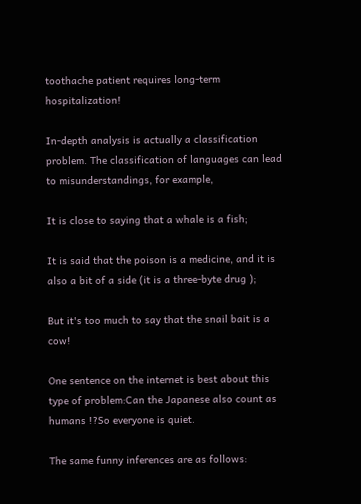toothache patient requires long-term hospitalization!

In-depth analysis is actually a classification problem. The classification of languages can lead to misunderstandings, for example,

It is close to saying that a whale is a fish;

It is said that the poison is a medicine, and it is also a bit of a side (it is a three-byte drug );

But it's too much to say that the snail bait is a cow!

One sentence on the internet is best about this type of problem:Can the Japanese also count as humans !?So everyone is quiet.

The same funny inferences are as follows: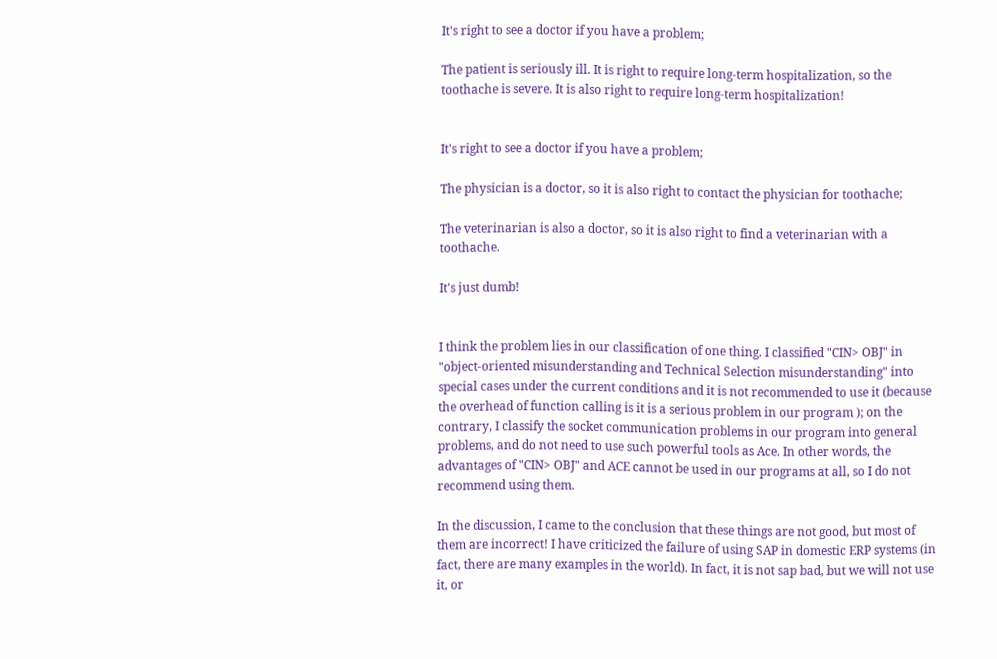It's right to see a doctor if you have a problem;

The patient is seriously ill. It is right to require long-term hospitalization, so the toothache is severe. It is also right to require long-term hospitalization!


It's right to see a doctor if you have a problem;

The physician is a doctor, so it is also right to contact the physician for toothache;

The veterinarian is also a doctor, so it is also right to find a veterinarian with a toothache.

It's just dumb!


I think the problem lies in our classification of one thing. I classified "CIN> OBJ" in "object-oriented misunderstanding and Technical Selection misunderstanding" into special cases under the current conditions and it is not recommended to use it (because the overhead of function calling is it is a serious problem in our program ); on the contrary, I classify the socket communication problems in our program into general problems, and do not need to use such powerful tools as Ace. In other words, the advantages of "CIN> OBJ" and ACE cannot be used in our programs at all, so I do not recommend using them.

In the discussion, I came to the conclusion that these things are not good, but most of them are incorrect! I have criticized the failure of using SAP in domestic ERP systems (in fact, there are many examples in the world). In fact, it is not sap bad, but we will not use it, or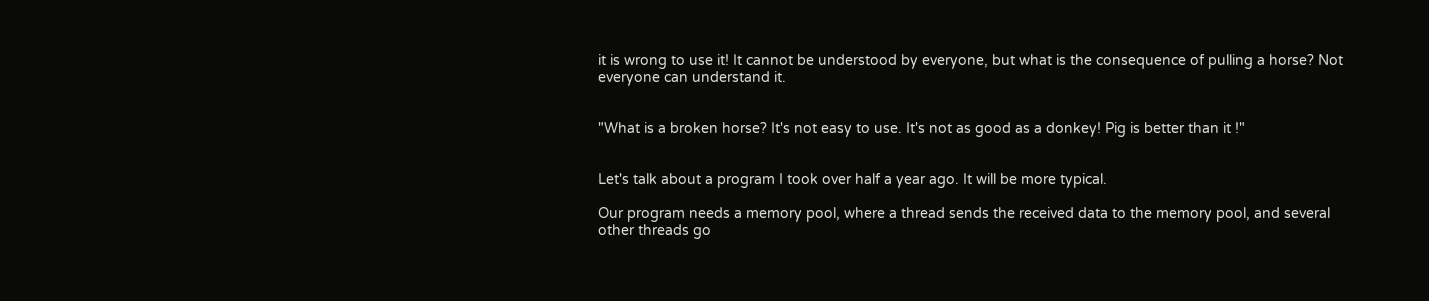it is wrong to use it! It cannot be understood by everyone, but what is the consequence of pulling a horse? Not everyone can understand it.


"What is a broken horse? It's not easy to use. It's not as good as a donkey! Pig is better than it !"


Let's talk about a program I took over half a year ago. It will be more typical.

Our program needs a memory pool, where a thread sends the received data to the memory pool, and several other threads go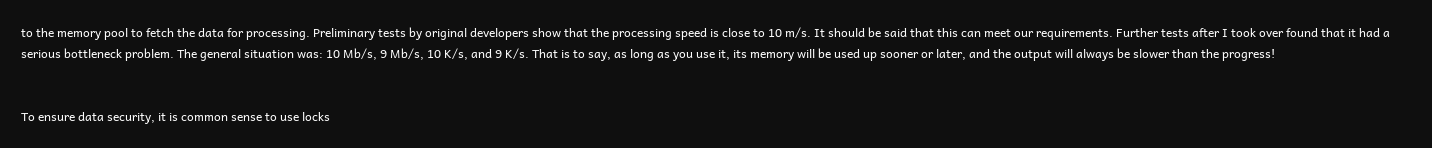to the memory pool to fetch the data for processing. Preliminary tests by original developers show that the processing speed is close to 10 m/s. It should be said that this can meet our requirements. Further tests after I took over found that it had a serious bottleneck problem. The general situation was: 10 Mb/s, 9 Mb/s, 10 K/s, and 9 K/s. That is to say, as long as you use it, its memory will be used up sooner or later, and the output will always be slower than the progress!


To ensure data security, it is common sense to use locks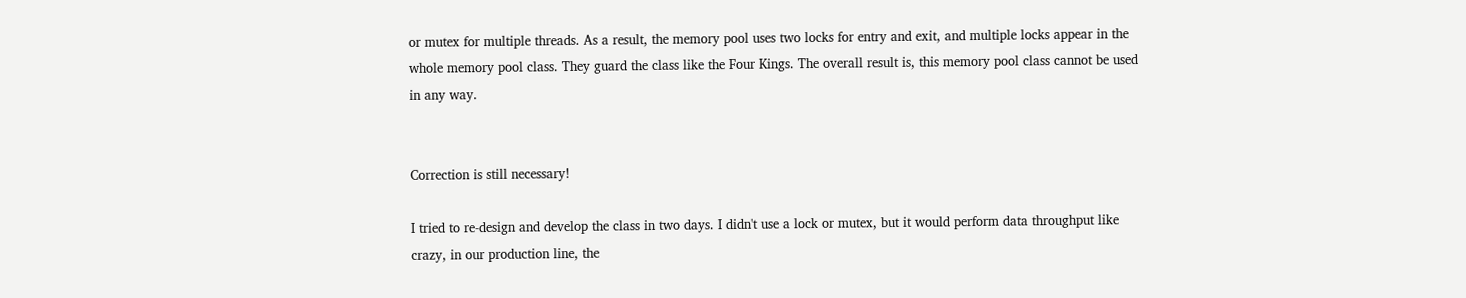or mutex for multiple threads. As a result, the memory pool uses two locks for entry and exit, and multiple locks appear in the whole memory pool class. They guard the class like the Four Kings. The overall result is, this memory pool class cannot be used in any way.


Correction is still necessary!

I tried to re-design and develop the class in two days. I didn't use a lock or mutex, but it would perform data throughput like crazy, in our production line, the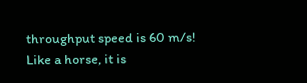throughput speed is 60 m/s! Like a horse, it is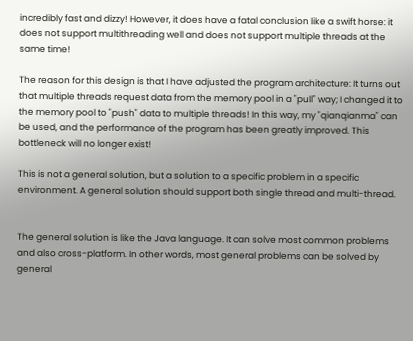incredibly fast and dizzy! However, it does have a fatal conclusion like a swift horse: it does not support multithreading well and does not support multiple threads at the same time!

The reason for this design is that I have adjusted the program architecture: It turns out that multiple threads request data from the memory pool in a "pull" way; I changed it to the memory pool to "push" data to multiple threads! In this way, my "qianqianma" can be used, and the performance of the program has been greatly improved. This bottleneck will no longer exist!

This is not a general solution, but a solution to a specific problem in a specific environment. A general solution should support both single thread and multi-thread.


The general solution is like the Java language. It can solve most common problems and also cross-platform. In other words, most general problems can be solved by general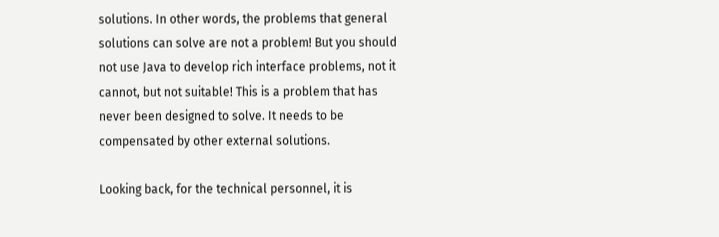solutions. In other words, the problems that general solutions can solve are not a problem! But you should not use Java to develop rich interface problems, not it cannot, but not suitable! This is a problem that has never been designed to solve. It needs to be compensated by other external solutions.

Looking back, for the technical personnel, it is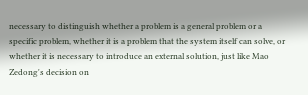necessary to distinguish whether a problem is a general problem or a specific problem, whether it is a problem that the system itself can solve, or whether it is necessary to introduce an external solution, just like Mao Zedong's decision on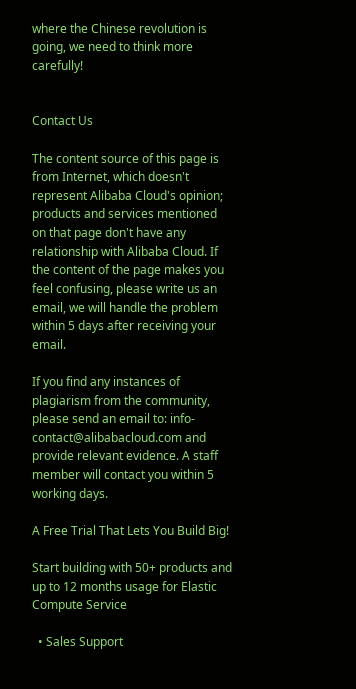where the Chinese revolution is going, we need to think more carefully!


Contact Us

The content source of this page is from Internet, which doesn't represent Alibaba Cloud's opinion; products and services mentioned on that page don't have any relationship with Alibaba Cloud. If the content of the page makes you feel confusing, please write us an email, we will handle the problem within 5 days after receiving your email.

If you find any instances of plagiarism from the community, please send an email to: info-contact@alibabacloud.com and provide relevant evidence. A staff member will contact you within 5 working days.

A Free Trial That Lets You Build Big!

Start building with 50+ products and up to 12 months usage for Elastic Compute Service

  • Sales Support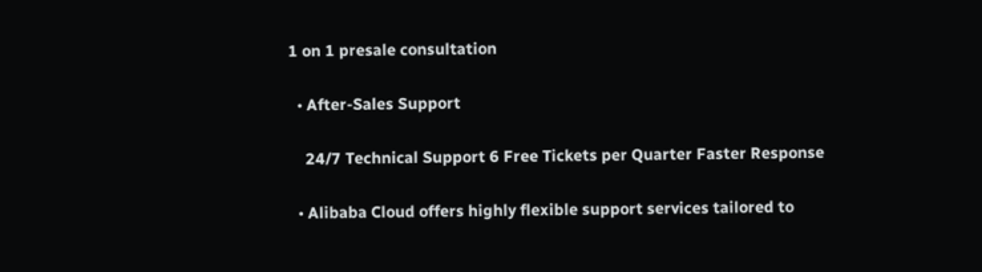1 on 1 presale consultation

  • After-Sales Support

    24/7 Technical Support 6 Free Tickets per Quarter Faster Response

  • Alibaba Cloud offers highly flexible support services tailored to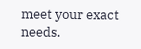meet your exact needs.